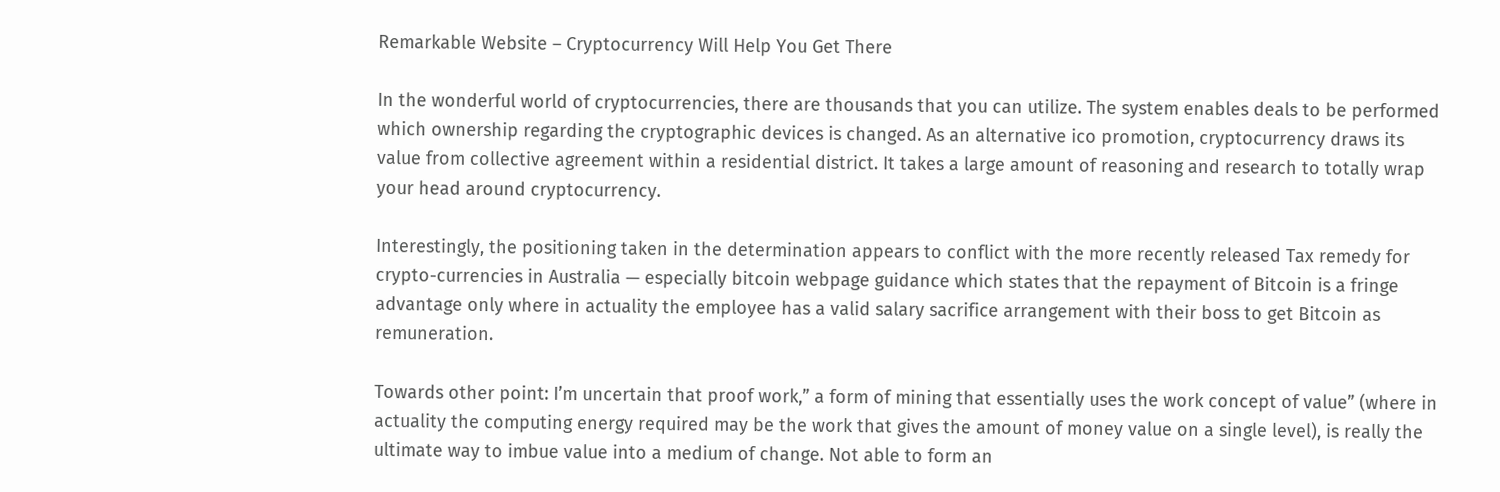Remarkable Website – Cryptocurrency Will Help You Get There

In the wonderful world of cryptocurrencies, there are thousands that you can utilize. The system enables deals to be performed which ownership regarding the cryptographic devices is changed. As an alternative ico promotion, cryptocurrency draws its value from collective agreement within a residential district. It takes a large amount of reasoning and research to totally wrap your head around cryptocurrency.

Interestingly, the positioning taken in the determination appears to conflict with the more recently released Tax remedy for crypto-currencies in Australia — especially bitcoin webpage guidance which states that the repayment of Bitcoin is a fringe advantage only where in actuality the employee has a valid salary sacrifice arrangement with their boss to get Bitcoin as remuneration.

Towards other point: I’m uncertain that proof work,” a form of mining that essentially uses the work concept of value” (where in actuality the computing energy required may be the work that gives the amount of money value on a single level), is really the ultimate way to imbue value into a medium of change. Not able to form an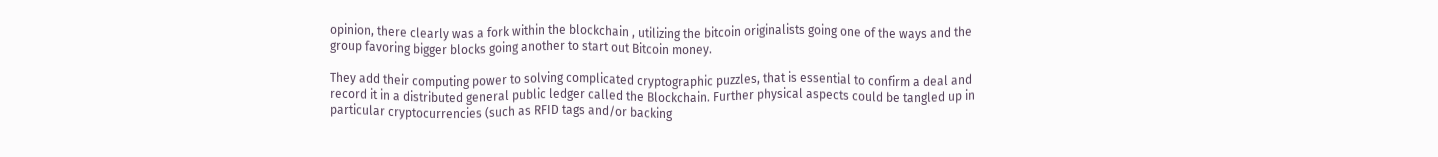opinion, there clearly was a fork within the blockchain , utilizing the bitcoin originalists going one of the ways and the group favoring bigger blocks going another to start out Bitcoin money.

They add their computing power to solving complicated cryptographic puzzles, that is essential to confirm a deal and record it in a distributed general public ledger called the Blockchain. Further physical aspects could be tangled up in particular cryptocurrencies (such as RFID tags and/or backing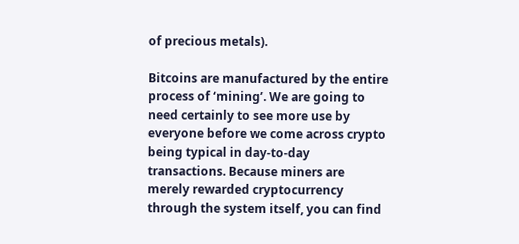of precious metals).

Bitcoins are manufactured by the entire process of ‘mining’. We are going to need certainly to see more use by everyone before we come across crypto being typical in day-to-day transactions. Because miners are merely rewarded cryptocurrency through the system itself, you can find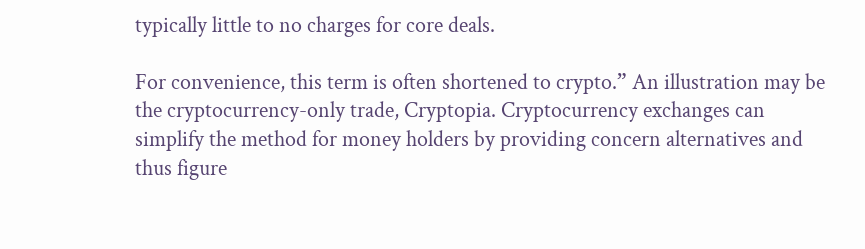typically little to no charges for core deals.

For convenience, this term is often shortened to crypto.” An illustration may be the cryptocurrency-only trade, Cryptopia. Cryptocurrency exchanges can simplify the method for money holders by providing concern alternatives and thus figure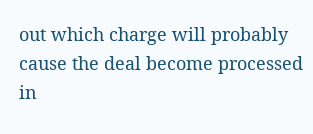out which charge will probably cause the deal become processed in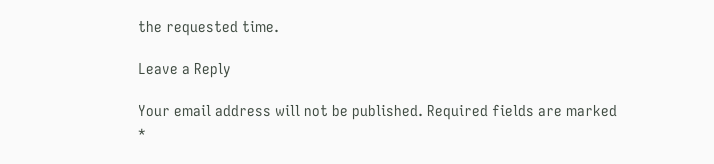the requested time.

Leave a Reply

Your email address will not be published. Required fields are marked *